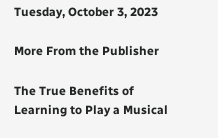Tuesday, October 3, 2023

More From the Publisher

The True Benefits of Learning to Play a Musical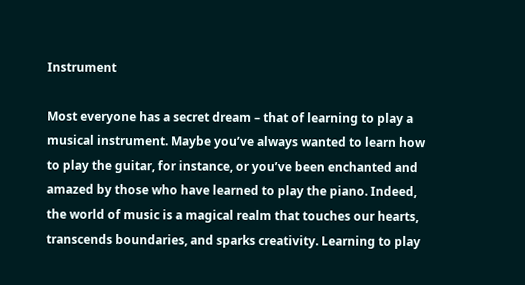Instrument

Most everyone has a secret dream – that of learning to play a musical instrument. Maybe you’ve always wanted to learn how to play the guitar, for instance, or you’ve been enchanted and amazed by those who have learned to play the piano. Indeed, the world of music is a magical realm that touches our hearts, transcends boundaries, and sparks creativity. Learning to play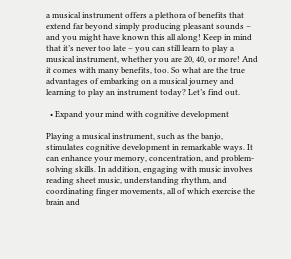a musical instrument offers a plethora of benefits that extend far beyond simply producing pleasant sounds – and you might have known this all along! Keep in mind that it’s never too late – you can still learn to play a musical instrument, whether you are 20, 40, or more! And it comes with many benefits, too. So what are the true advantages of embarking on a musical journey and learning to play an instrument today? Let’s find out.

  • Expand your mind with cognitive development

Playing a musical instrument, such as the banjo, stimulates cognitive development in remarkable ways. It can enhance your memory, concentration, and problem-solving skills. In addition, engaging with music involves reading sheet music, understanding rhythm, and coordinating finger movements, all of which exercise the brain and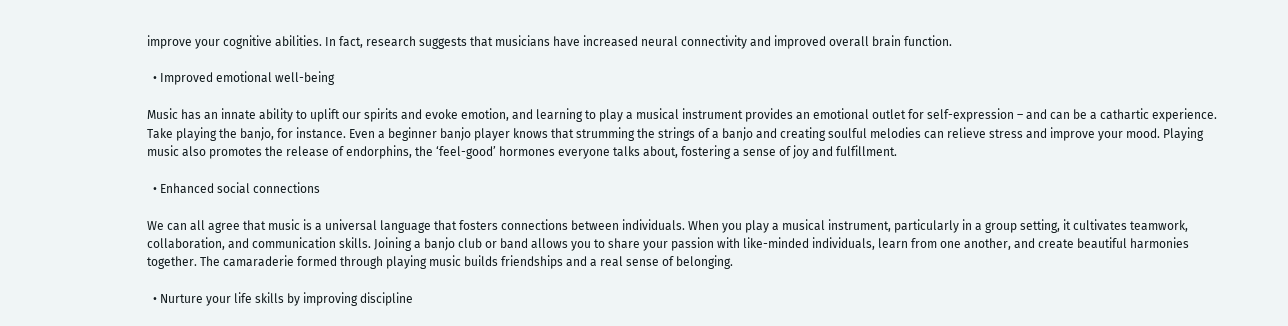improve your cognitive abilities. In fact, research suggests that musicians have increased neural connectivity and improved overall brain function.

  • Improved emotional well-being

Music has an innate ability to uplift our spirits and evoke emotion, and learning to play a musical instrument provides an emotional outlet for self-expression – and can be a cathartic experience. Take playing the banjo, for instance. Even a beginner banjo player knows that strumming the strings of a banjo and creating soulful melodies can relieve stress and improve your mood. Playing music also promotes the release of endorphins, the ‘feel-good’ hormones everyone talks about, fostering a sense of joy and fulfillment.

  • Enhanced social connections

We can all agree that music is a universal language that fosters connections between individuals. When you play a musical instrument, particularly in a group setting, it cultivates teamwork, collaboration, and communication skills. Joining a banjo club or band allows you to share your passion with like-minded individuals, learn from one another, and create beautiful harmonies together. The camaraderie formed through playing music builds friendships and a real sense of belonging.

  • Nurture your life skills by improving discipline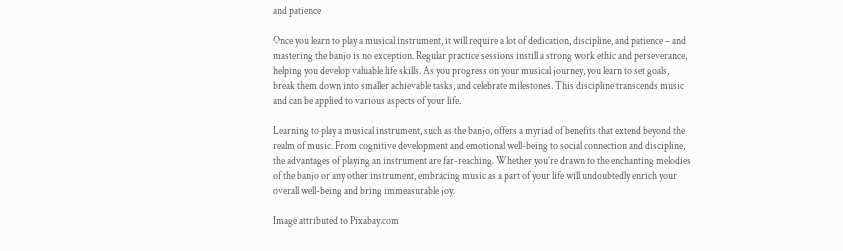and patience

Once you learn to play a musical instrument, it will require a lot of dedication, discipline, and patience – and mastering the banjo is no exception. Regular practice sessions instill a strong work ethic and perseverance, helping you develop valuable life skills. As you progress on your musical journey, you learn to set goals, break them down into smaller achievable tasks, and celebrate milestones. This discipline transcends music and can be applied to various aspects of your life.

Learning to play a musical instrument, such as the banjo, offers a myriad of benefits that extend beyond the realm of music. From cognitive development and emotional well-being to social connection and discipline, the advantages of playing an instrument are far-reaching. Whether you’re drawn to the enchanting melodies of the banjo or any other instrument, embracing music as a part of your life will undoubtedly enrich your overall well-being and bring immeasurable joy.

Image attributed to Pixabay.com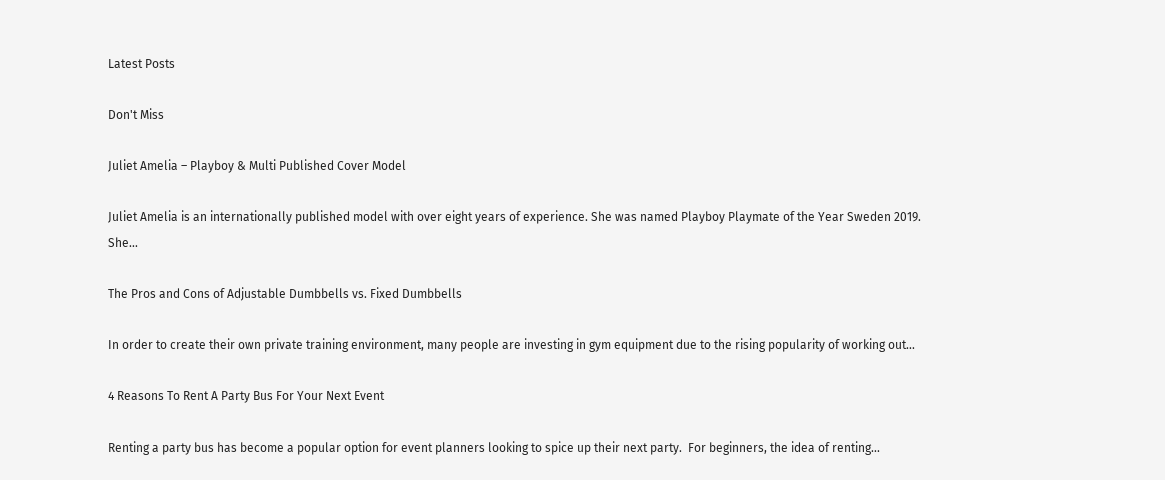Latest Posts

Don't Miss

Juliet Amelia – Playboy & Multi Published Cover Model

Juliet Amelia is an internationally published model with over eight years of experience. She was named Playboy Playmate of the Year Sweden 2019. She...

The Pros and Cons of Adjustable Dumbbells vs. Fixed Dumbbells

In order to create their own private training environment, many people are investing in gym equipment due to the rising popularity of working out...

4 Reasons To Rent A Party Bus For Your Next Event

Renting a party bus has become a popular option for event planners looking to spice up their next party.  For beginners, the idea of renting...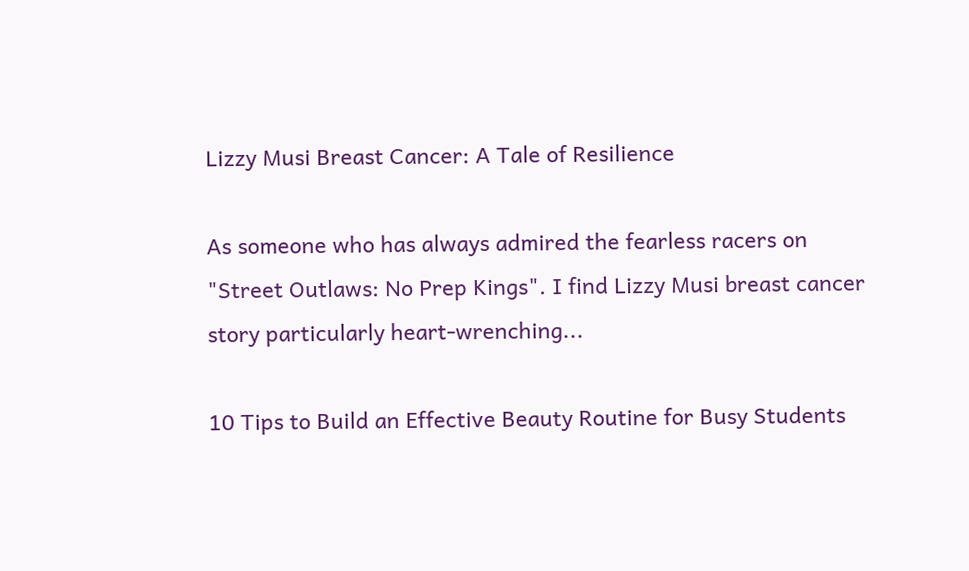Lizzy Musi Breast Cancer: A Tale of Resilience

As someone who has always admired the fearless racers on "Street Outlaws: No Prep Kings". I find Lizzy Musi breast cancer story particularly heart-wrenching...

10 Tips to Build an Effective Beauty Routine for Busy Students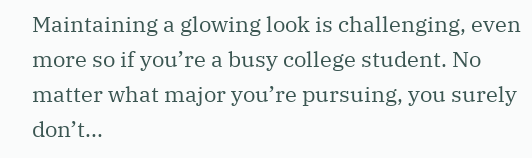Maintaining a glowing look is challenging, even more so if you’re a busy college student. No matter what major you’re pursuing, you surely don’t...